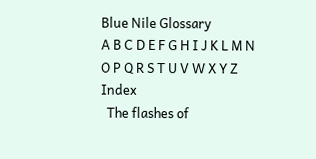Blue Nile Glossary
A B C D E F G H I J K L M N O P Q R S T U V W X Y Z Index
  The flashes of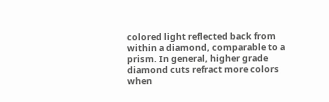colored light reflected back from within a diamond, comparable to a prism. In general, higher grade diamond cuts refract more colors when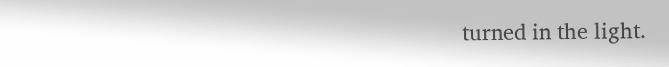turned in the light.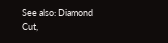See also: Diamond Cut,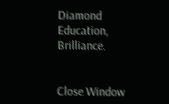Diamond Education, Brilliance.


Close Window